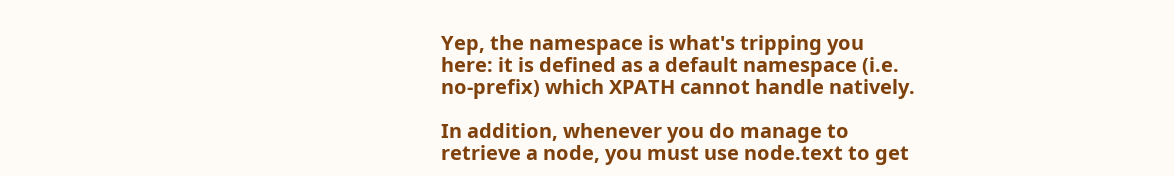Yep, the namespace is what's tripping you here: it is defined as a default namespace (i.e. no-prefix) which XPATH cannot handle natively.

In addition, whenever you do manage to retrieve a node, you must use node.text to get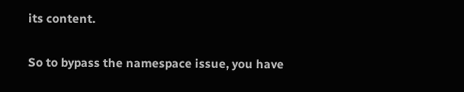its content.

So to bypass the namespace issue, you have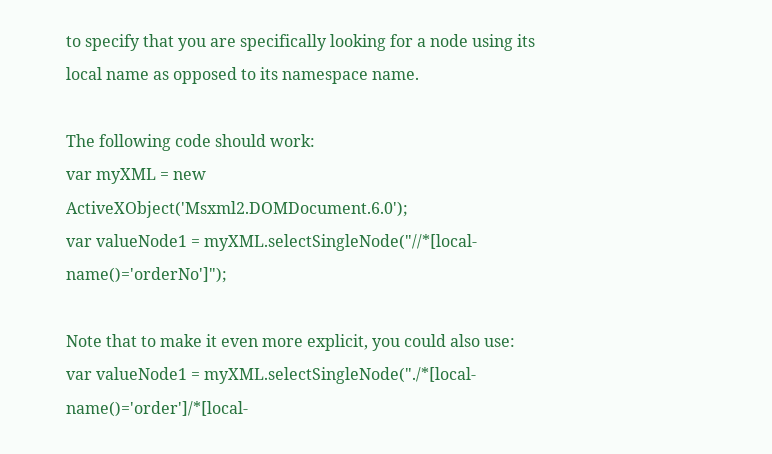to specify that you are specifically looking for a node using its local name as opposed to its namespace name.

The following code should work:
var myXML = new ActiveXObject('Msxml2.DOMDocument.6.0');
var valueNode1 = myXML.selectSingleNode("//*[local-name()='orderNo']");

Note that to make it even more explicit, you could also use:
var valueNode1 = myXML.selectSingleNode("./*[local-name()='order']/*[local-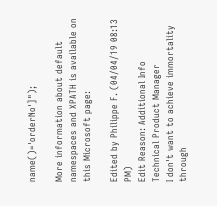name()='orderNo']");

More information about default namespaces and XPATH is available on this Microsoft page:

Edited by Philippe F. (04/04/19 08:13 PM)
Edit Reason: Additional Info
Technical Product Manager
I don't want to achieve immortality through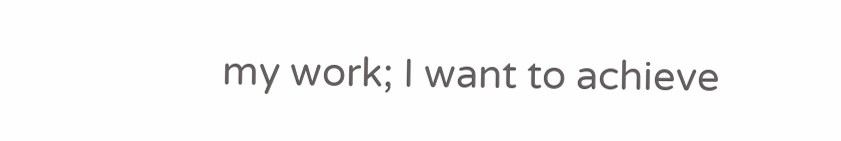my work; I want to achieve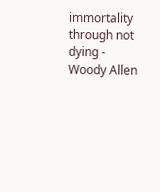immortality through not dying - Woody Allen